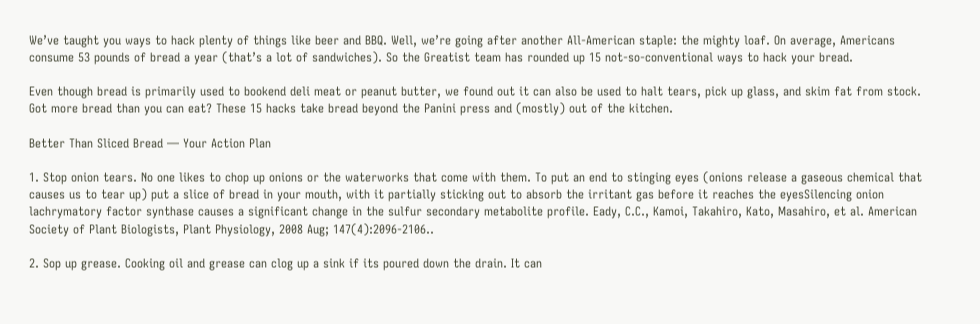We’ve taught you ways to hack plenty of things like beer and BBQ. Well, we’re going after another All-American staple: the mighty loaf. On average, Americans consume 53 pounds of bread a year (that’s a lot of sandwiches). So the Greatist team has rounded up 15 not-so-conventional ways to hack your bread.

Even though bread is primarily used to bookend deli meat or peanut butter, we found out it can also be used to halt tears, pick up glass, and skim fat from stock. Got more bread than you can eat? These 15 hacks take bread beyond the Panini press and (mostly) out of the kitchen.

Better Than Sliced Bread — Your Action Plan

1. Stop onion tears. No one likes to chop up onions or the waterworks that come with them. To put an end to stinging eyes (onions release a gaseous chemical that causes us to tear up) put a slice of bread in your mouth, with it partially sticking out to absorb the irritant gas before it reaches the eyesSilencing onion lachrymatory factor synthase causes a significant change in the sulfur secondary metabolite profile. Eady, C.C., Kamoi, Takahiro, Kato, Masahiro, et al. American Society of Plant Biologists, Plant Physiology, 2008 Aug; 147(4):2096-2106..

2. Sop up grease. Cooking oil and grease can clog up a sink if its poured down the drain. It can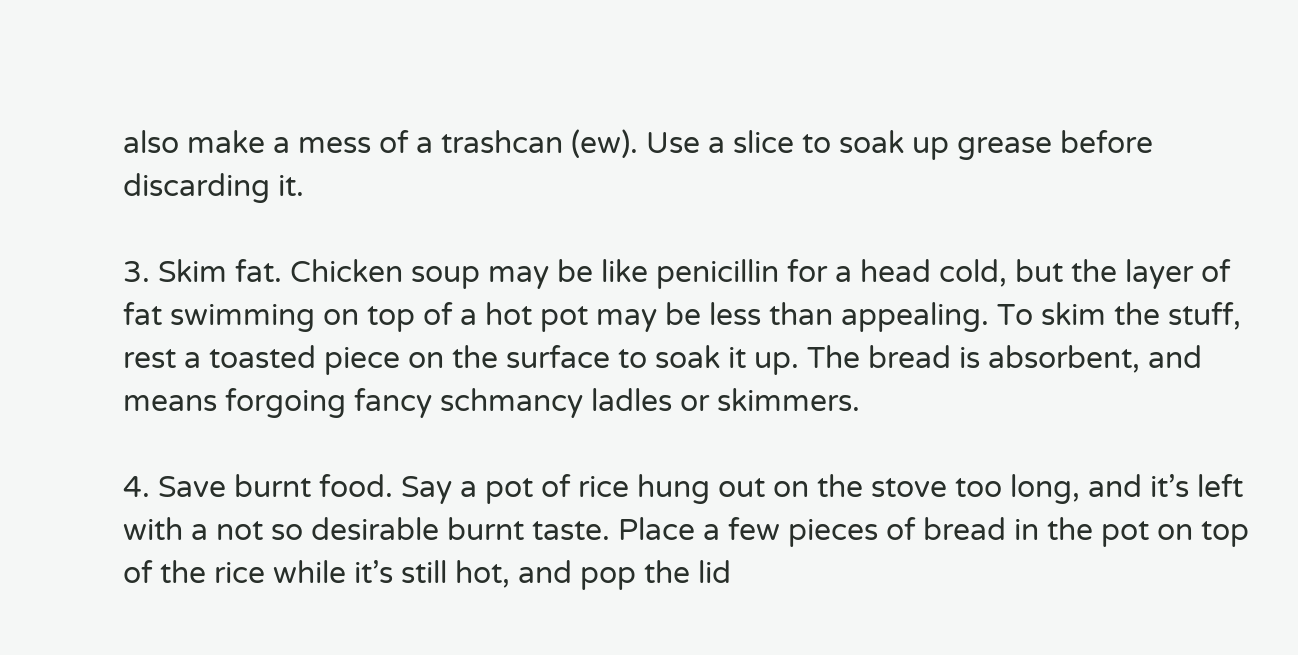also make a mess of a trashcan (ew). Use a slice to soak up grease before discarding it.

3. Skim fat. Chicken soup may be like penicillin for a head cold, but the layer of fat swimming on top of a hot pot may be less than appealing. To skim the stuff, rest a toasted piece on the surface to soak it up. The bread is absorbent, and means forgoing fancy schmancy ladles or skimmers.

4. Save burnt food. Say a pot of rice hung out on the stove too long, and it’s left with a not so desirable burnt taste. Place a few pieces of bread in the pot on top of the rice while it’s still hot, and pop the lid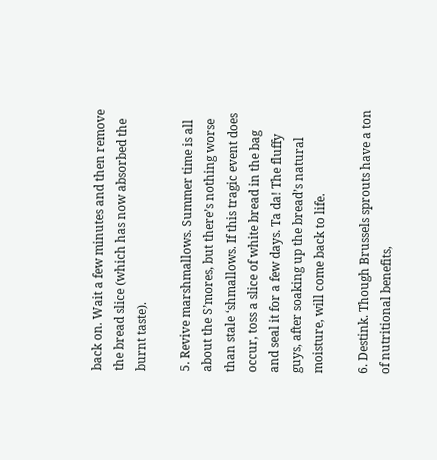back on. Wait a few minutes and then remove the bread slice (which has now absorbed the burnt taste).

5. Revive marshmallows. Summer time is all about the S’mores, but there’s nothing worse than stale ‘shmallows. If this tragic event does occur, toss a slice of white bread in the bag and seal it for a few days. Ta da! The fluffy guys, after soaking up the bread’s natural moisture, will come back to life.

6. Destink. Though Brussels sprouts have a ton of nutritional benefits,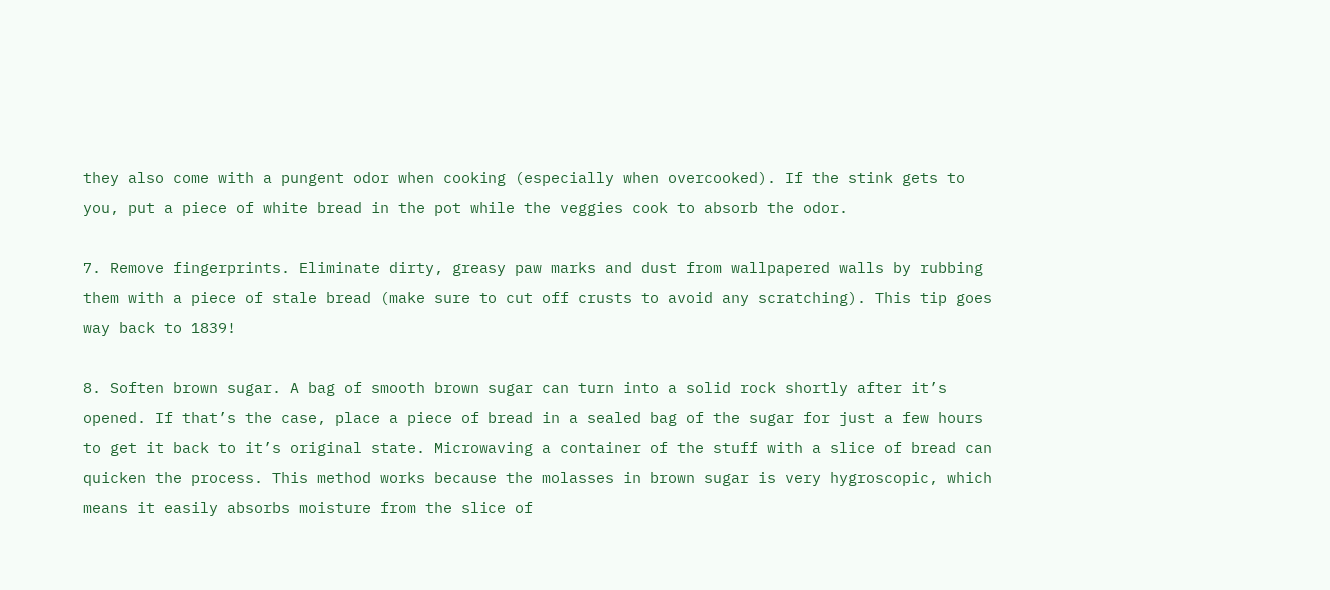they also come with a pungent odor when cooking (especially when overcooked). If the stink gets to you, put a piece of white bread in the pot while the veggies cook to absorb the odor.

7. Remove fingerprints. Eliminate dirty, greasy paw marks and dust from wallpapered walls by rubbing them with a piece of stale bread (make sure to cut off crusts to avoid any scratching). This tip goes way back to 1839!

8. Soften brown sugar. A bag of smooth brown sugar can turn into a solid rock shortly after it’s opened. If that’s the case, place a piece of bread in a sealed bag of the sugar for just a few hours to get it back to it’s original state. Microwaving a container of the stuff with a slice of bread can quicken the process. This method works because the molasses in brown sugar is very hygroscopic, which means it easily absorbs moisture from the slice of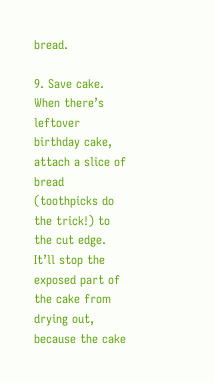bread.

9. Save cake. When there’s leftover birthday cake, attach a slice of bread (toothpicks do the trick!) to the cut edge. It’ll stop the exposed part of the cake from drying out, because the cake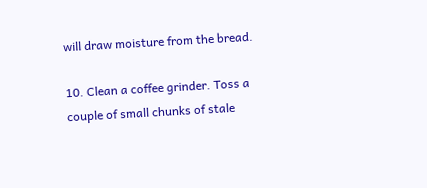will draw moisture from the bread.

10. Clean a coffee grinder. Toss a couple of small chunks of stale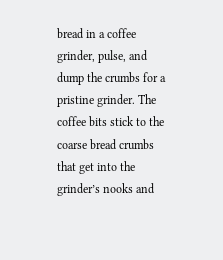bread in a coffee grinder, pulse, and dump the crumbs for a pristine grinder. The coffee bits stick to the coarse bread crumbs that get into the grinder’s nooks and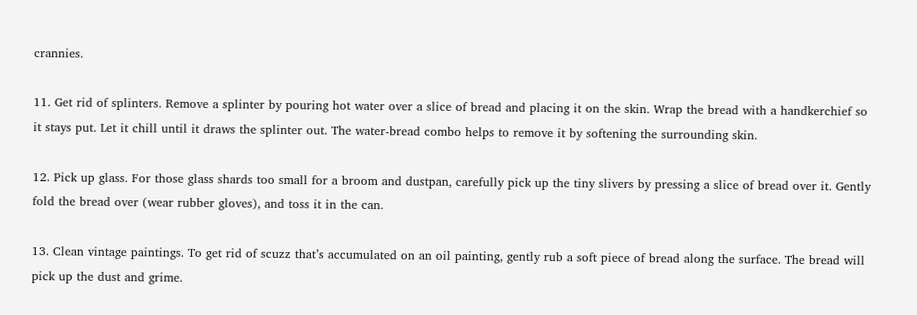crannies.

11. Get rid of splinters. Remove a splinter by pouring hot water over a slice of bread and placing it on the skin. Wrap the bread with a handkerchief so it stays put. Let it chill until it draws the splinter out. The water-bread combo helps to remove it by softening the surrounding skin.

12. Pick up glass. For those glass shards too small for a broom and dustpan, carefully pick up the tiny slivers by pressing a slice of bread over it. Gently fold the bread over (wear rubber gloves), and toss it in the can.

13. Clean vintage paintings. To get rid of scuzz that’s accumulated on an oil painting, gently rub a soft piece of bread along the surface. The bread will pick up the dust and grime.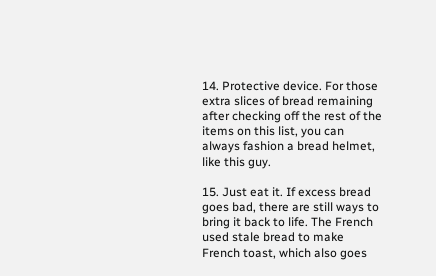14. Protective device. For those extra slices of bread remaining after checking off the rest of the items on this list, you can always fashion a bread helmet, like this guy.

15. Just eat it. If excess bread goes bad, there are still ways to bring it back to life. The French used stale bread to make French toast, which also goes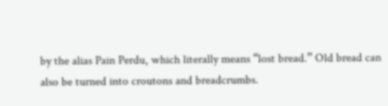by the alias Pain Perdu, which literally means “lost bread.” Old bread can also be turned into croutons and breadcrumbs.